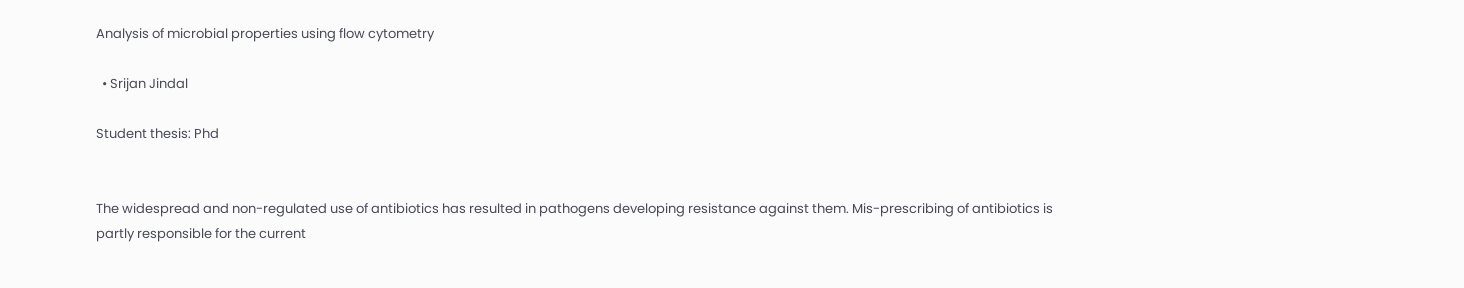Analysis of microbial properties using flow cytometry

  • Srijan Jindal

Student thesis: Phd


The widespread and non-regulated use of antibiotics has resulted in pathogens developing resistance against them. Mis-prescribing of antibiotics is partly responsible for the current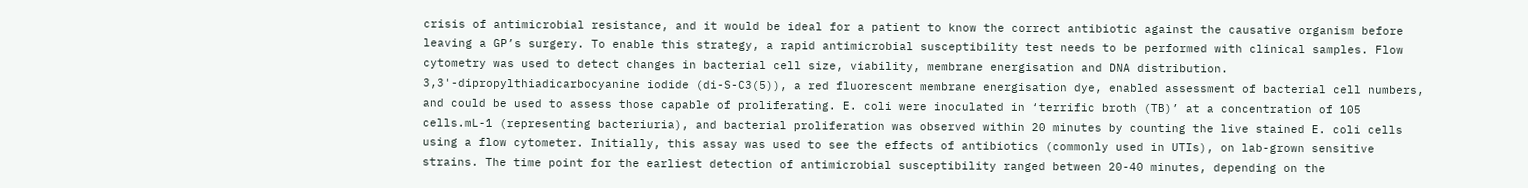crisis of antimicrobial resistance, and it would be ideal for a patient to know the correct antibiotic against the causative organism before leaving a GP’s surgery. To enable this strategy, a rapid antimicrobial susceptibility test needs to be performed with clinical samples. Flow cytometry was used to detect changes in bacterial cell size, viability, membrane energisation and DNA distribution. 3,3'-dipropylthiadicarbocyanine iodide (di-S-C3(5)), a red fluorescent membrane energisation dye, enabled assessment of bacterial cell numbers, and could be used to assess those capable of proliferating. E. coli were inoculated in ‘terrific broth (TB)’ at a concentration of 105 cells.mL-1 (representing bacteriuria), and bacterial proliferation was observed within 20 minutes by counting the live stained E. coli cells using a flow cytometer. Initially, this assay was used to see the effects of antibiotics (commonly used in UTIs), on lab-grown sensitive strains. The time point for the earliest detection of antimicrobial susceptibility ranged between 20-40 minutes, depending on the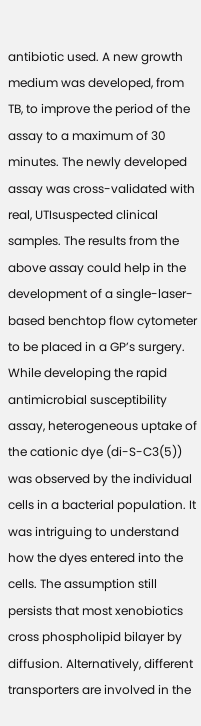antibiotic used. A new growth medium was developed, from TB, to improve the period of the assay to a maximum of 30 minutes. The newly developed assay was cross-validated with real, UTIsuspected clinical samples. The results from the above assay could help in the development of a single-laser-based benchtop flow cytometer to be placed in a GP’s surgery. While developing the rapid antimicrobial susceptibility assay, heterogeneous uptake of the cationic dye (di-S-C3(5)) was observed by the individual cells in a bacterial population. It was intriguing to understand how the dyes entered into the cells. The assumption still persists that most xenobiotics cross phospholipid bilayer by diffusion. Alternatively, different transporters are involved in the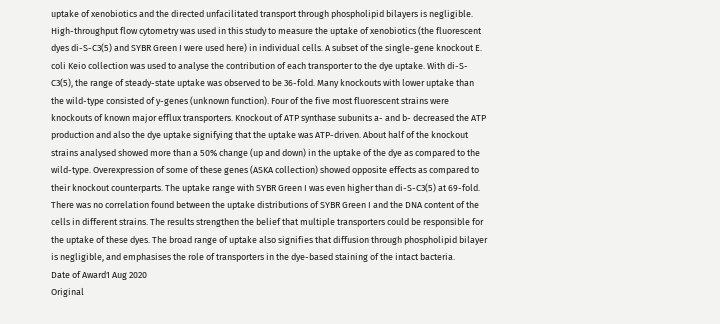uptake of xenobiotics and the directed unfacilitated transport through phospholipid bilayers is negligible. High-throughput flow cytometry was used in this study to measure the uptake of xenobiotics (the fluorescent dyes di-S-C3(5) and SYBR Green I were used here) in individual cells. A subset of the single-gene knockout E. coli Keio collection was used to analyse the contribution of each transporter to the dye uptake. With di-S-C3(5), the range of steady-state uptake was observed to be 36-fold. Many knockouts with lower uptake than the wild-type consisted of y-genes (unknown function). Four of the five most fluorescent strains were knockouts of known major efflux transporters. Knockout of ATP synthase subunits a- and b- decreased the ATP production and also the dye uptake signifying that the uptake was ATP-driven. About half of the knockout strains analysed showed more than a 50% change (up and down) in the uptake of the dye as compared to the wild-type. Overexpression of some of these genes (ASKA collection) showed opposite effects as compared to their knockout counterparts. The uptake range with SYBR Green I was even higher than di-S-C3(5) at 69-fold. There was no correlation found between the uptake distributions of SYBR Green I and the DNA content of the cells in different strains. The results strengthen the belief that multiple transporters could be responsible for the uptake of these dyes. The broad range of uptake also signifies that diffusion through phospholipid bilayer is negligible, and emphasises the role of transporters in the dye-based staining of the intact bacteria.
Date of Award1 Aug 2020
Original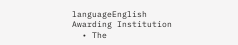languageEnglish
Awarding Institution
  • The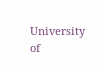University of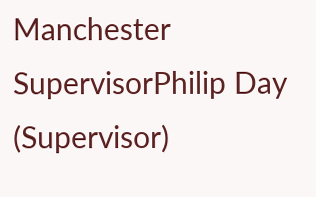Manchester
SupervisorPhilip Day (Supervisor)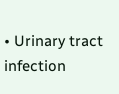• Urinary tract infection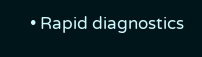• Rapid diagnostics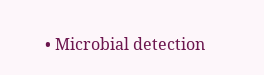• Microbial detection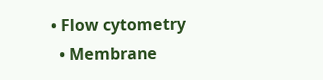• Flow cytometry
  • Membrane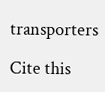transporters

Cite this